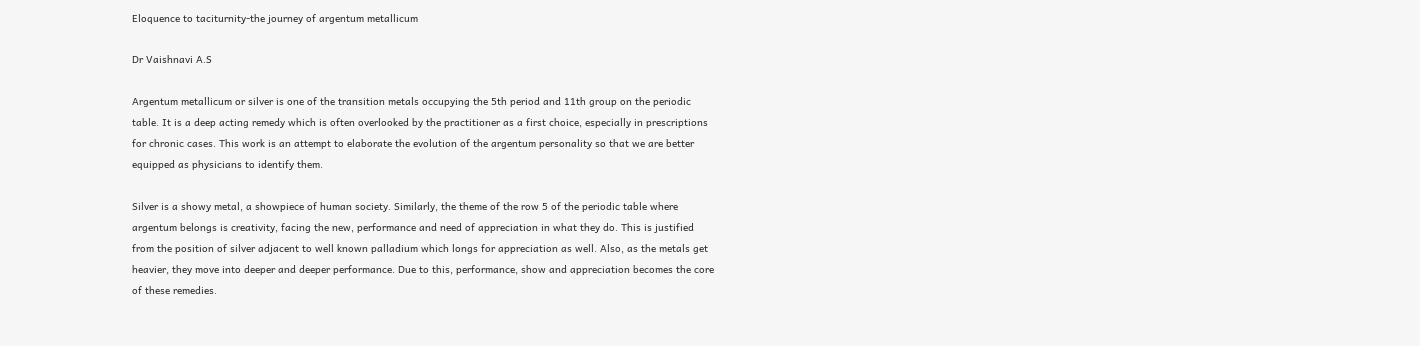Eloquence to taciturnity-the journey of argentum metallicum

Dr Vaishnavi A.S

Argentum metallicum or silver is one of the transition metals occupying the 5th period and 11th group on the periodic table. It is a deep acting remedy which is often overlooked by the practitioner as a first choice, especially in prescriptions for chronic cases. This work is an attempt to elaborate the evolution of the argentum personality so that we are better equipped as physicians to identify them.

Silver is a showy metal, a showpiece of human society. Similarly, the theme of the row 5 of the periodic table where argentum belongs is creativity, facing the new, performance and need of appreciation in what they do. This is justified from the position of silver adjacent to well known palladium which longs for appreciation as well. Also, as the metals get heavier, they move into deeper and deeper performance. Due to this, performance, show and appreciation becomes the core of these remedies.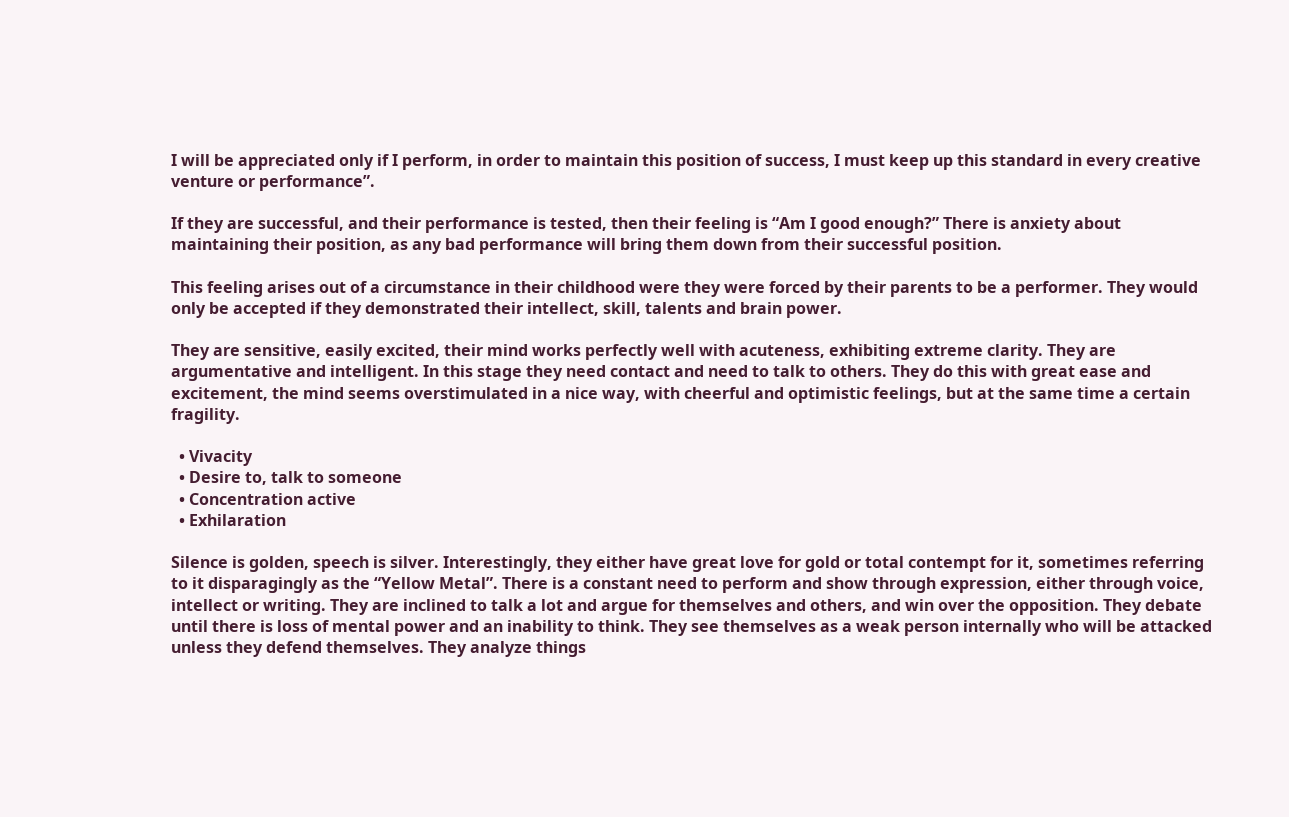I will be appreciated only if I perform, in order to maintain this position of success, I must keep up this standard in every creative venture or performance”.

If they are successful, and their performance is tested, then their feeling is “Am I good enough?” There is anxiety about maintaining their position, as any bad performance will bring them down from their successful position.

This feeling arises out of a circumstance in their childhood were they were forced by their parents to be a performer. They would only be accepted if they demonstrated their intellect, skill, talents and brain power.

They are sensitive, easily excited, their mind works perfectly well with acuteness, exhibiting extreme clarity. They are argumentative and intelligent. In this stage they need contact and need to talk to others. They do this with great ease and excitement, the mind seems overstimulated in a nice way, with cheerful and optimistic feelings, but at the same time a certain fragility.

  • Vivacity
  • Desire to, talk to someone
  • Concentration active
  • Exhilaration

Silence is golden, speech is silver. Interestingly, they either have great love for gold or total contempt for it, sometimes referring to it disparagingly as the “Yellow Metal”. There is a constant need to perform and show through expression, either through voice, intellect or writing. They are inclined to talk a lot and argue for themselves and others, and win over the opposition. They debate until there is loss of mental power and an inability to think. They see themselves as a weak person internally who will be attacked unless they defend themselves. They analyze things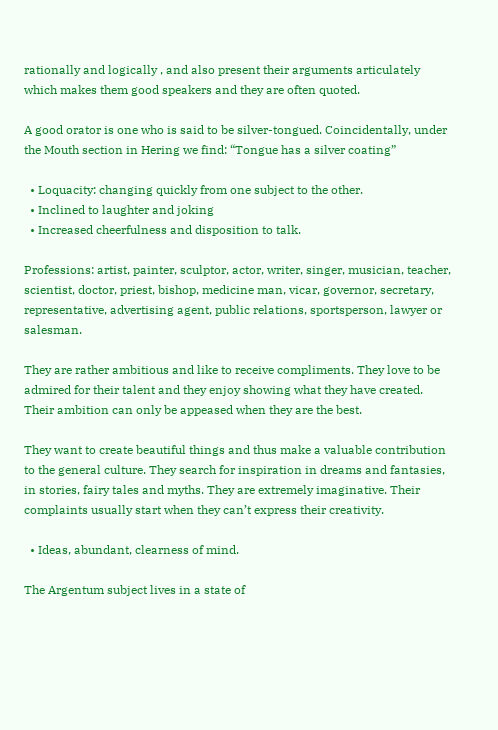rationally and logically , and also present their arguments articulately which makes them good speakers and they are often quoted.

A good orator is one who is said to be silver-tongued. Coincidentally, under the Mouth section in Hering we find: “Tongue has a silver coating”

  • Loquacity: changing quickly from one subject to the other.
  • Inclined to laughter and joking
  • Increased cheerfulness and disposition to talk.

Professions: artist, painter, sculptor, actor, writer, singer, musician, teacher, scientist, doctor, priest, bishop, medicine man, vicar, governor, secretary, representative, advertising agent, public relations, sportsperson, lawyer or salesman.

They are rather ambitious and like to receive compliments. They love to be admired for their talent and they enjoy showing what they have created. Their ambition can only be appeased when they are the best.

They want to create beautiful things and thus make a valuable contribution to the general culture. They search for inspiration in dreams and fantasies, in stories, fairy tales and myths. They are extremely imaginative. Their complaints usually start when they can’t express their creativity.

  • Ideas, abundant, clearness of mind.

The Argentum subject lives in a state of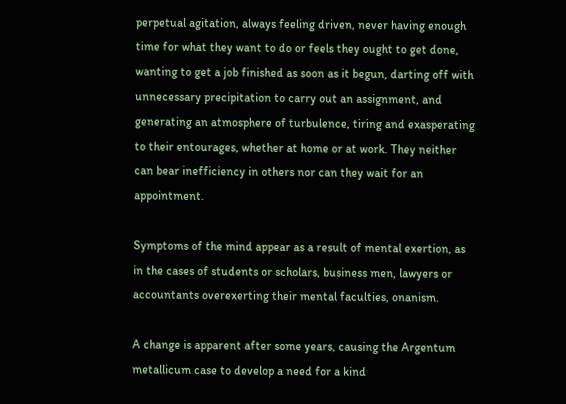perpetual agitation, always feeling driven, never having enough time for what they want to do or feels they ought to get done, wanting to get a job finished as soon as it begun, darting off with unnecessary precipitation to carry out an assignment, and generating an atmosphere of turbulence, tiring and exasperating to their entourages, whether at home or at work. They neither can bear inefficiency in others nor can they wait for an appointment.

Symptoms of the mind appear as a result of mental exertion, as in the cases of students or scholars, business men, lawyers or accountants overexerting their mental faculties, onanism.

A change is apparent after some years, causing the Argentum metallicum case to develop a need for a kind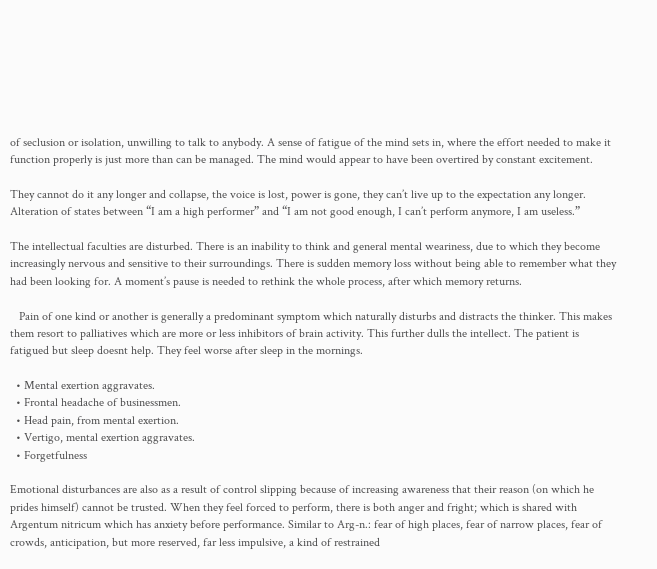of seclusion or isolation, unwilling to talk to anybody. A sense of fatigue of the mind sets in, where the effort needed to make it function properly is just more than can be managed. The mind would appear to have been overtired by constant excitement.

They cannot do it any longer and collapse, the voice is lost, power is gone, they can’t live up to the expectation any longer. Alteration of states between “I am a high performer” and “I am not good enough, I can’t perform anymore, I am useless.”

The intellectual faculties are disturbed. There is an inability to think and general mental weariness, due to which they become increasingly nervous and sensitive to their surroundings. There is sudden memory loss without being able to remember what they had been looking for. A moment’s pause is needed to rethink the whole process, after which memory returns.

   Pain of one kind or another is generally a predominant symptom which naturally disturbs and distracts the thinker. This makes them resort to palliatives which are more or less inhibitors of brain activity. This further dulls the intellect. The patient is fatigued but sleep doesnt help. They feel worse after sleep in the mornings.

  • Mental exertion aggravates.
  • Frontal headache of businessmen.
  • Head pain, from mental exertion.
  • Vertigo, mental exertion aggravates.
  • Forgetfulness

Emotional disturbances are also as a result of control slipping because of increasing awareness that their reason (on which he prides himself) cannot be trusted. When they feel forced to perform, there is both anger and fright; which is shared with Argentum nitricum which has anxiety before performance. Similar to Arg-n.: fear of high places, fear of narrow places, fear of crowds, anticipation, but more reserved, far less impulsive, a kind of restrained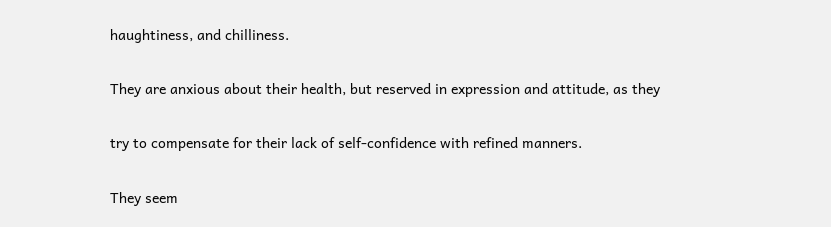haughtiness, and chilliness.

They are anxious about their health, but reserved in expression and attitude, as they

try to compensate for their lack of self-confidence with refined manners.

They seem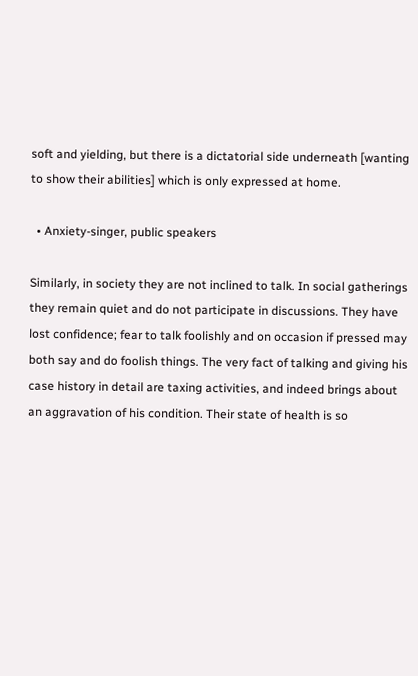soft and yielding, but there is a dictatorial side underneath [wanting to show their abilities] which is only expressed at home.

  • Anxiety-singer, public speakers

Similarly, in society they are not inclined to talk. In social gatherings they remain quiet and do not participate in discussions. They have lost confidence; fear to talk foolishly and on occasion if pressed may both say and do foolish things. The very fact of talking and giving his case history in detail are taxing activities, and indeed brings about an aggravation of his condition. Their state of health is so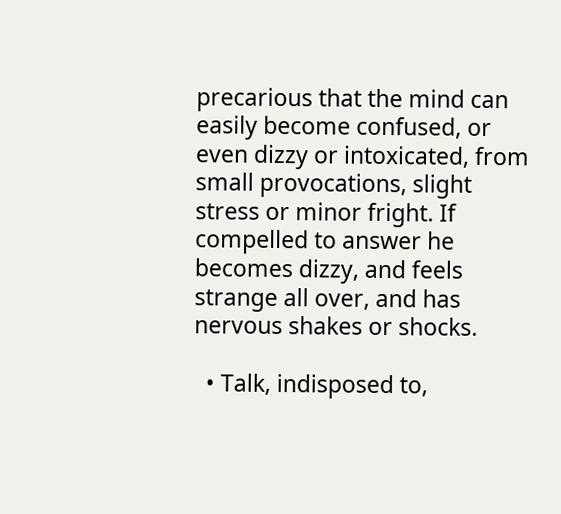precarious that the mind can easily become confused, or even dizzy or intoxicated, from small provocations, slight stress or minor fright. If compelled to answer he becomes dizzy, and feels strange all over, and has nervous shakes or shocks.

  • Talk, indisposed to,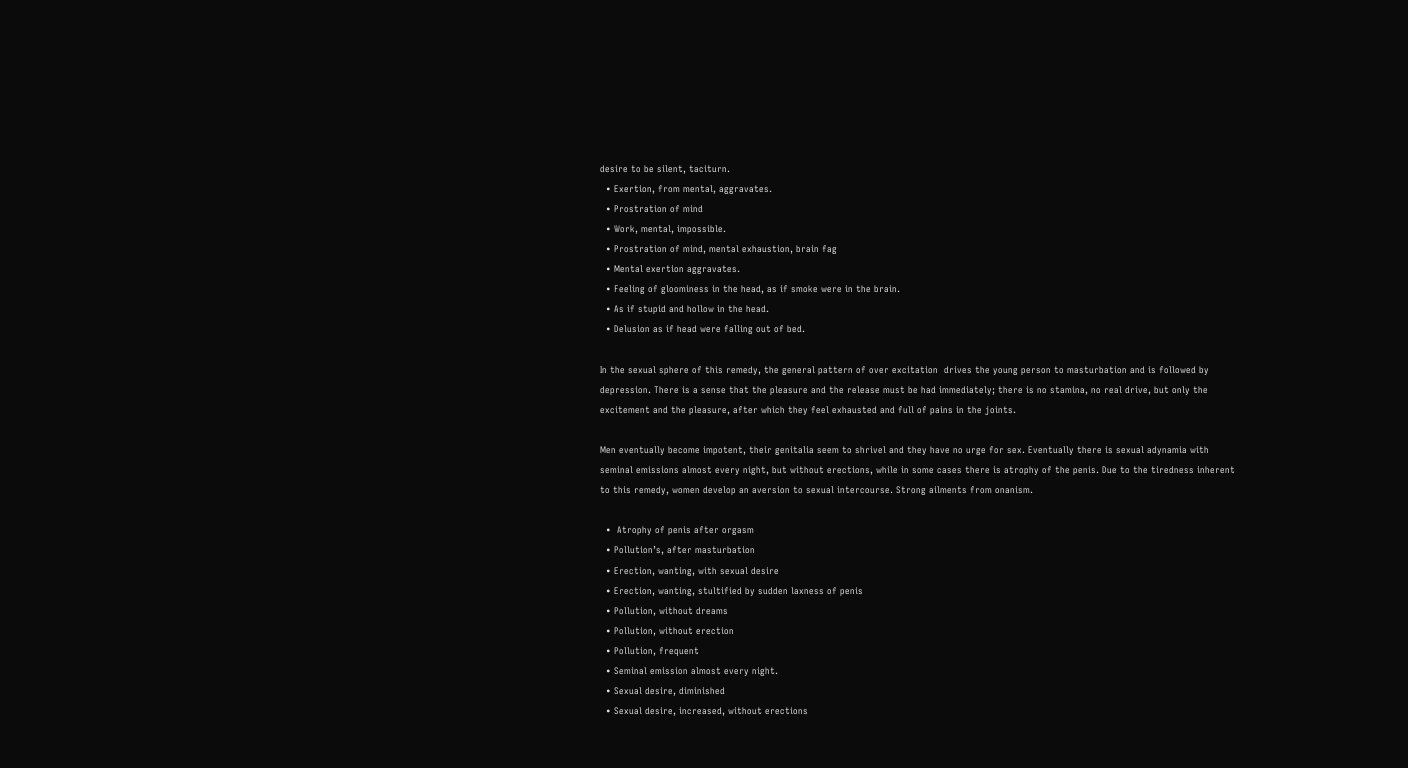desire to be silent, taciturn.
  • Exertion, from mental, aggravates.
  • Prostration of mind
  • Work, mental, impossible.
  • Prostration of mind, mental exhaustion, brain fag
  • Mental exertion aggravates.
  • Feeling of gloominess in the head, as if smoke were in the brain.
  • As if stupid and hollow in the head.
  • Delusion as if head were falling out of bed.

In the sexual sphere of this remedy, the general pattern of over excitation  drives the young person to masturbation and is followed by depression. There is a sense that the pleasure and the release must be had immediately; there is no stamina, no real drive, but only the excitement and the pleasure, after which they feel exhausted and full of pains in the joints.

Men eventually become impotent, their genitalia seem to shrivel and they have no urge for sex. Eventually there is sexual adynamia with seminal emissions almost every night, but without erections, while in some cases there is atrophy of the penis. Due to the tiredness inherent to this remedy, women develop an aversion to sexual intercourse. Strong ailments from onanism.

  •  Atrophy of penis after orgasm
  • Pollution’s, after masturbation
  • Erection, wanting, with sexual desire
  • Erection, wanting, stultified by sudden laxness of penis
  • Pollution, without dreams
  • Pollution, without erection
  • Pollution, frequent
  • Seminal emission almost every night.
  • Sexual desire, diminished
  • Sexual desire, increased, without erections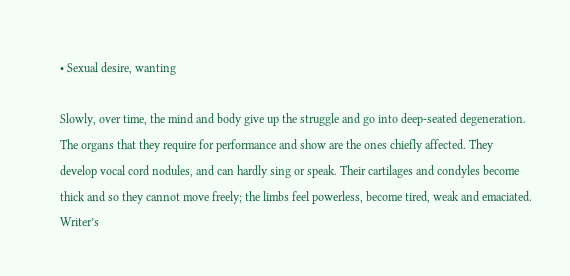• Sexual desire, wanting

Slowly, over time, the mind and body give up the struggle and go into deep-seated degeneration. The organs that they require for performance and show are the ones chiefly affected. They develop vocal cord nodules, and can hardly sing or speak. Their cartilages and condyles become thick and so they cannot move freely; the limbs feel powerless, become tired, weak and emaciated. Writer’s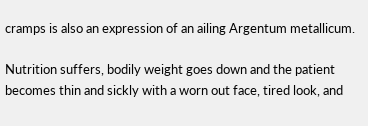cramps is also an expression of an ailing Argentum metallicum.

Nutrition suffers, bodily weight goes down and the patient becomes thin and sickly with a worn out face, tired look, and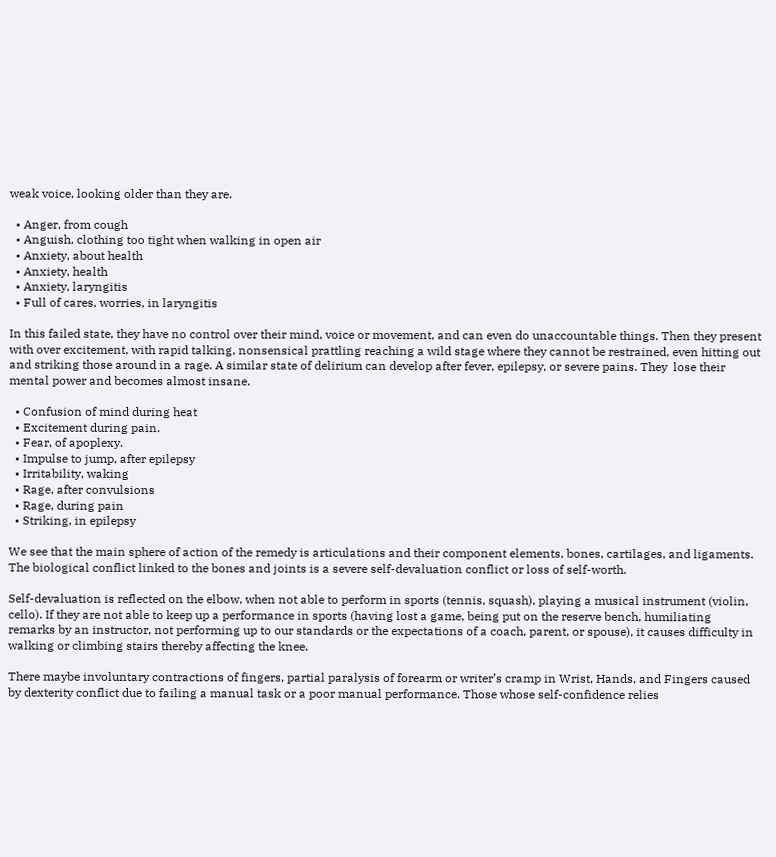weak voice, looking older than they are.

  • Anger, from cough
  • Anguish, clothing too tight when walking in open air
  • Anxiety, about health
  • Anxiety, health
  • Anxiety, laryngitis
  • Full of cares, worries, in laryngitis

In this failed state, they have no control over their mind, voice or movement, and can even do unaccountable things. Then they present with over excitement, with rapid talking, nonsensical prattling reaching a wild stage where they cannot be restrained, even hitting out and striking those around in a rage. A similar state of delirium can develop after fever, epilepsy, or severe pains. They  lose their mental power and becomes almost insane.

  • Confusion of mind during heat
  • Excitement during pain.
  • Fear, of apoplexy.
  • Impulse to jump, after epilepsy
  • Irritability, waking
  • Rage, after convulsions
  • Rage, during pain
  • Striking, in epilepsy

We see that the main sphere of action of the remedy is articulations and their component elements, bones, cartilages, and ligaments. The biological conflict linked to the bones and joints is a severe self-devaluation conflict or loss of self-worth.

Self-devaluation is reflected on the elbow, when not able to perform in sports (tennis, squash), playing a musical instrument (violin, cello). If they are not able to keep up a performance in sports (having lost a game, being put on the reserve bench, humiliating remarks by an instructor, not performing up to our standards or the expectations of a coach, parent, or spouse), it causes difficulty in walking or climbing stairs thereby affecting the knee.

There maybe involuntary contractions of fingers, partial paralysis of forearm or writer’s cramp in Wrist, Hands, and Fingers caused by dexterity conflict due to failing a manual task or a poor manual performance. Those whose self-confidence relies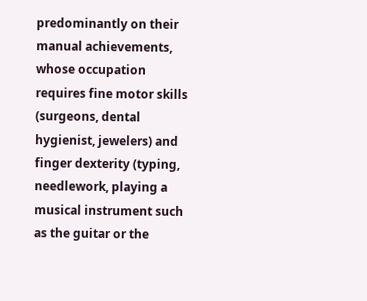predominantly on their manual achievements, whose occupation requires fine motor skills (surgeons, dental hygienist, jewelers) and finger dexterity (typing, needlework, playing a musical instrument such as the guitar or the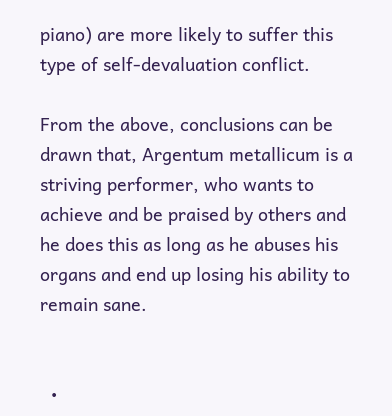piano) are more likely to suffer this type of self-devaluation conflict.

From the above, conclusions can be drawn that, Argentum metallicum is a striving performer, who wants to achieve and be praised by others and he does this as long as he abuses his organs and end up losing his ability to remain sane.


  •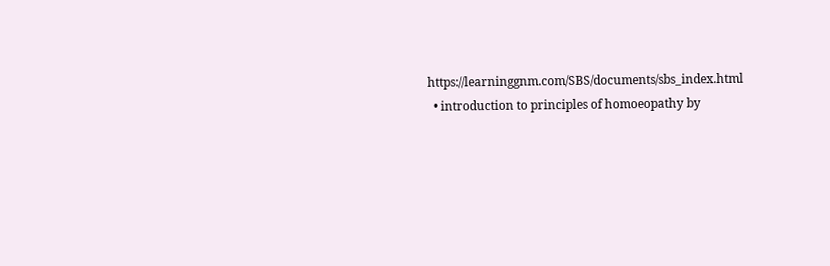https://learninggnm.com/SBS/documents/sbs_index.html
  • introduction to principles of homoeopathy by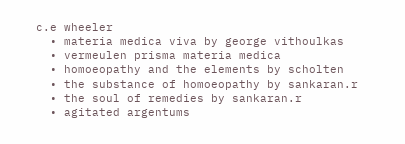c.e wheeler
  • materia medica viva by george vithoulkas
  • vermeulen prisma materia medica
  • homoeopathy and the elements by scholten
  • the substance of homoeopathy by sankaran.r
  • the soul of remedies by sankaran.r
  • agitated argentums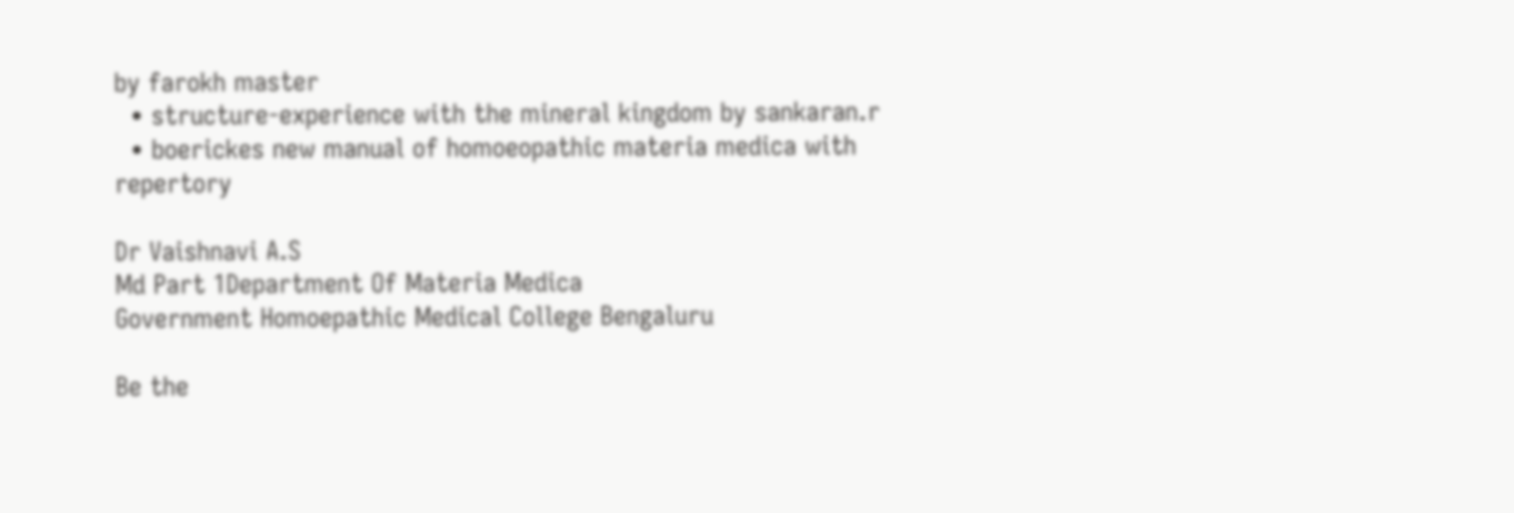by farokh master
  • structure-experience with the mineral kingdom by sankaran.r
  • boerickes new manual of homoeopathic materia medica with  repertory

Dr Vaishnavi A.S
Md Part 1Department Of Materia Medica
Government Homoepathic Medical College Bengaluru

Be the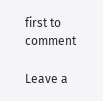first to comment

Leave a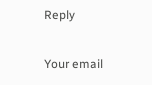Reply

Your email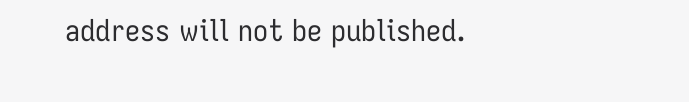address will not be published.